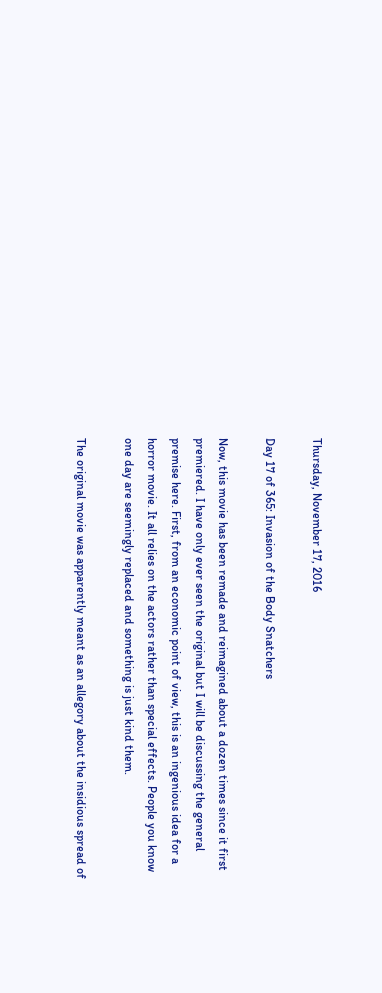Thursday, November 17, 2016

Day 17 of 365: Invasion of the Body Snatchers

Now, this movie has been remade and reimagined about a dozen times since it first premiered. I have only ever seen the original but I will be discussing the general premise here. First, from an economic point of view, this is an ingenious idea for a horror movie. It all relies on the actors rather than special effects. People you know one day are seemingly replaced and something is just kind them.

The original movie was apparently meant as an allegory about the insidious spread of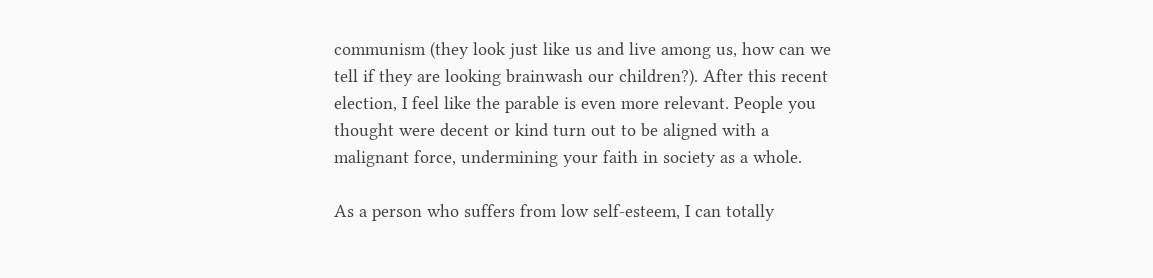communism (they look just like us and live among us, how can we tell if they are looking brainwash our children?). After this recent election, I feel like the parable is even more relevant. People you thought were decent or kind turn out to be aligned with a malignant force, undermining your faith in society as a whole.

As a person who suffers from low self-esteem, I can totally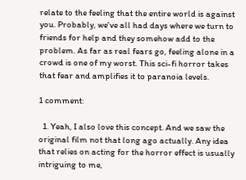relate to the feeling that the entire world is against you. Probably, we've all had days where we turn to friends for help and they somehow add to the problem. As far as real fears go, feeling alone in a crowd is one of my worst. This sci-fi horror takes that fear and amplifies it to paranoia levels.

1 comment:

  1. Yeah, I also love this concept. And we saw the original film not that long ago actually. Any idea that relies on acting for the horror effect is usually intriguing to me,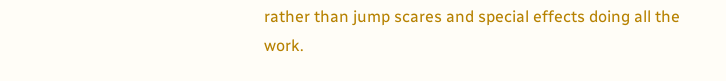rather than jump scares and special effects doing all the work.